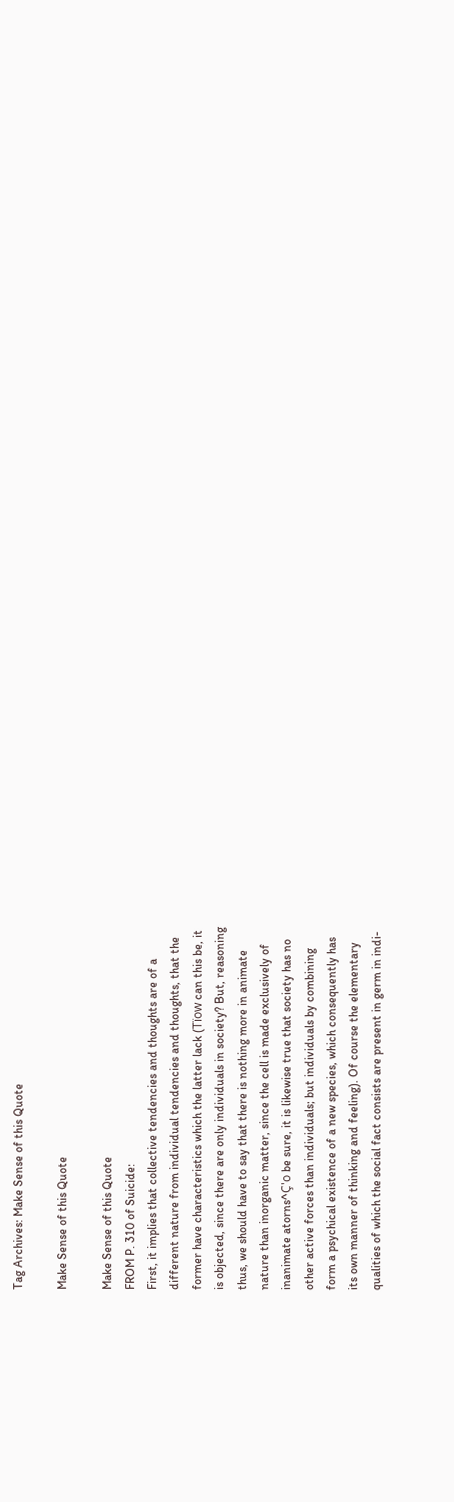Tag Archives: Make Sense of this Quote

Make Sense of this Quote

Make Sense of this Quote
FROM P. 310 of Suicide:
First, it implies that collective tendencies and thoughts are of a
different nature from individual tendencies and thoughts, that the
former have characteristics which the latter lack (Tïow can this be, it
is objected, since there are only individuals in society? But, reasoning
thus, we should have to say that there is nothing more in animate
nature than inorganic matter, since the cell is made exclusively of
inanimate atorns^Ç'o be sure, it is likewise true that society has no
other active forces than individuals; but individuals by combining
form a psychical existence of a new species, which consequently has
its own manner of thinking and feeling). Of course the elementary
qualities of which the social fact consists are present in germ in indi-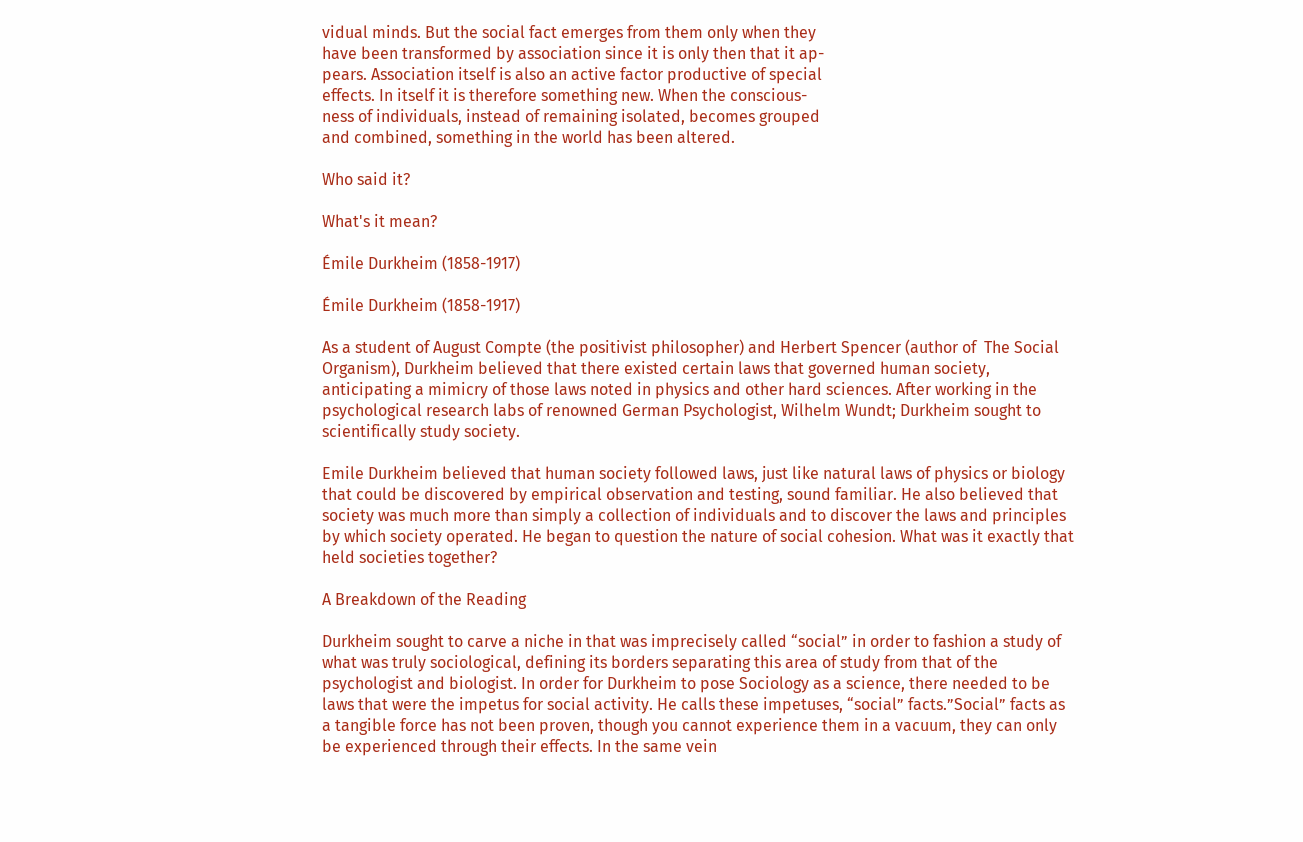vidual minds. But the social fact emerges from them only when they
have been transformed by association since it is only then that it ap-
pears. Association itself is also an active factor productive of special
effects. In itself it is therefore something new. When the conscious-
ness of individuals, instead of remaining isolated, becomes grouped
and combined, something in the world has been altered.

Who said it?

What's it mean?

Émile Durkheim (1858-1917)

Émile Durkheim (1858-1917)

As a student of August Compte (the positivist philosopher) and Herbert Spencer (author of  The Social Organism), Durkheim believed that there existed certain laws that governed human society, anticipating a mimicry of those laws noted in physics and other hard sciences. After working in the psychological research labs of renowned German Psychologist, Wilhelm Wundt; Durkheim sought to scientifically study society.

Emile Durkheim believed that human society followed laws, just like natural laws of physics or biology that could be discovered by empirical observation and testing, sound familiar. He also believed that society was much more than simply a collection of individuals and to discover the laws and principles by which society operated. He began to question the nature of social cohesion. What was it exactly that held societies together?

A Breakdown of the Reading

Durkheim sought to carve a niche in that was imprecisely called “social” in order to fashion a study of what was truly sociological, defining its borders separating this area of study from that of the psychologist and biologist. In order for Durkheim to pose Sociology as a science, there needed to be laws that were the impetus for social activity. He calls these impetuses, “social” facts.”Social” facts as a tangible force has not been proven, though you cannot experience them in a vacuum, they can only be experienced through their effects. In the same vein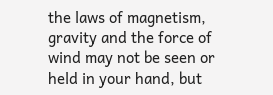the laws of magnetism, gravity and the force of wind may not be seen or held in your hand, but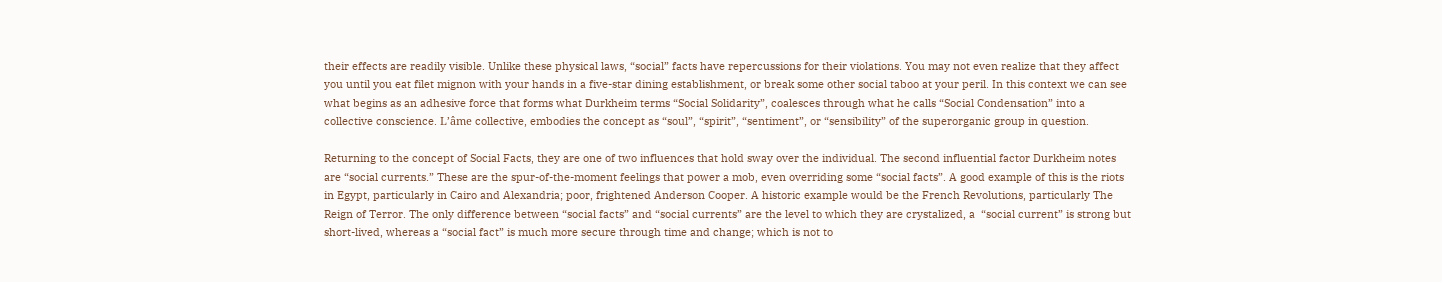their effects are readily visible. Unlike these physical laws, “social” facts have repercussions for their violations. You may not even realize that they affect you until you eat filet mignon with your hands in a five-star dining establishment, or break some other social taboo at your peril. In this context we can see what begins as an adhesive force that forms what Durkheim terms “Social Solidarity”, coalesces through what he calls “Social Condensation” into a collective conscience. L’âme collective, embodies the concept as “soul”, “spirit”, “sentiment”, or “sensibility” of the superorganic group in question.

Returning to the concept of Social Facts, they are one of two influences that hold sway over the individual. The second influential factor Durkheim notes are “social currents.” These are the spur-of-the-moment feelings that power a mob, even overriding some “social facts”. A good example of this is the riots in Egypt, particularly in Cairo and Alexandria; poor, frightened Anderson Cooper. A historic example would be the French Revolutions, particularly The Reign of Terror. The only difference between “social facts” and “social currents” are the level to which they are crystalized, a  “social current” is strong but short-lived, whereas a “social fact” is much more secure through time and change; which is not to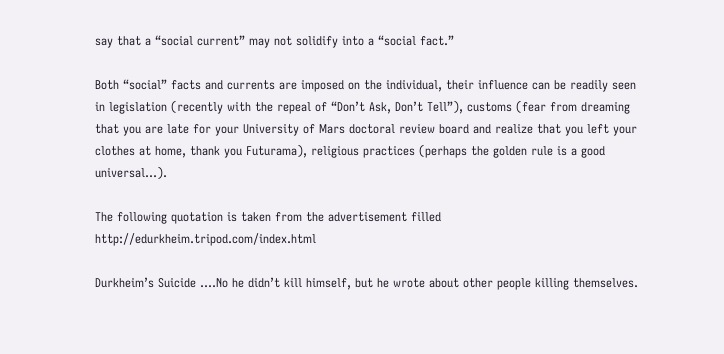say that a “social current” may not solidify into a “social fact.”

Both “social” facts and currents are imposed on the individual, their influence can be readily seen in legislation (recently with the repeal of “Don’t Ask, Don’t Tell”), customs (fear from dreaming that you are late for your University of Mars doctoral review board and realize that you left your clothes at home, thank you Futurama), religious practices (perhaps the golden rule is a good universal…).

The following quotation is taken from the advertisement filled http://edurkheim.tripod.com/index.html

Durkheim’s Suicide ….No he didn’t kill himself, but he wrote about other people killing themselves.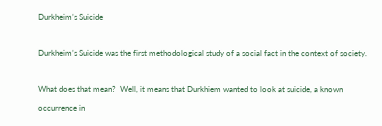Durkheim’s Suicide

Durkheim’s Suicide was the first methodological study of a social fact in the context of society.

What does that mean?  Well, it means that Durkhiem wanted to look at suicide, a known occurrence in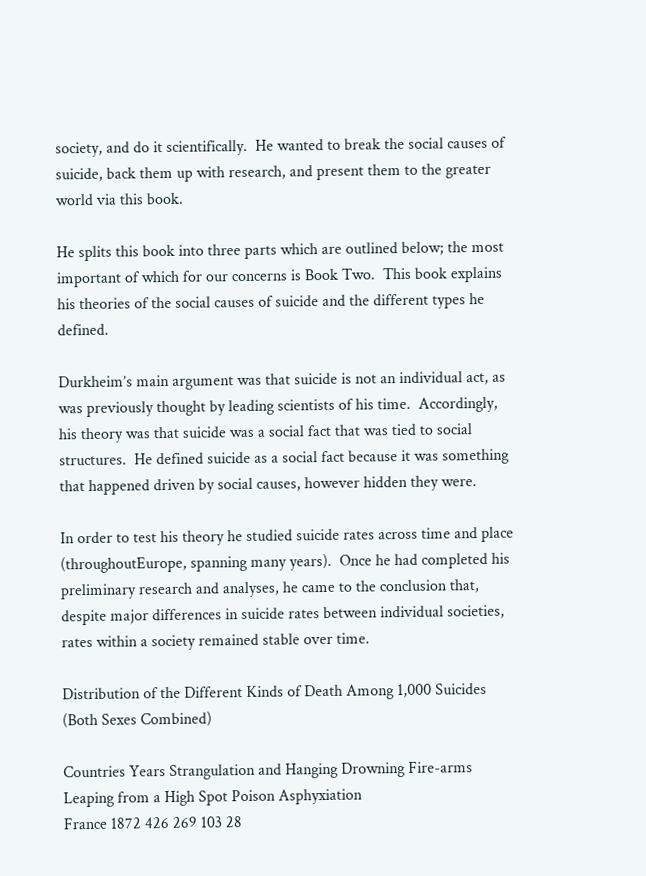society, and do it scientifically.  He wanted to break the social causes of suicide, back them up with research, and present them to the greater world via this book.

He splits this book into three parts which are outlined below; the most important of which for our concerns is Book Two.  This book explains his theories of the social causes of suicide and the different types he defined.

Durkheim’s main argument was that suicide is not an individual act, as was previously thought by leading scientists of his time.  Accordingly, his theory was that suicide was a social fact that was tied to social structures.  He defined suicide as a social fact because it was something that happened driven by social causes, however hidden they were.

In order to test his theory he studied suicide rates across time and place (throughoutEurope, spanning many years).  Once he had completed his preliminary research and analyses, he came to the conclusion that, despite major differences in suicide rates between individual societies, rates within a society remained stable over time.

Distribution of the Different Kinds of Death Among 1,000 Suicides (Both Sexes Combined)

Countries Years Strangulation and Hanging Drowning Fire-arms Leaping from a High Spot Poison Asphyxiation
France 1872 426 269 103 28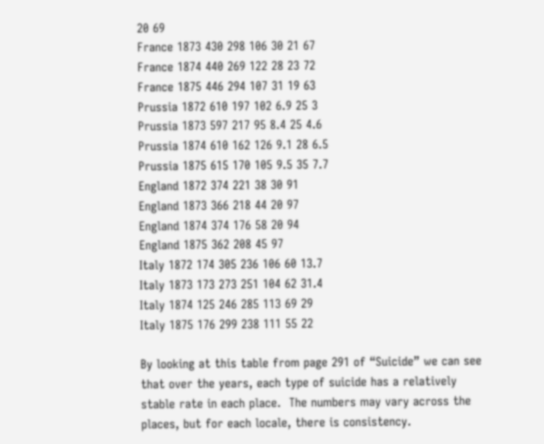20 69
France 1873 430 298 106 30 21 67
France 1874 440 269 122 28 23 72
France 1875 446 294 107 31 19 63
Prussia 1872 610 197 102 6.9 25 3
Prussia 1873 597 217 95 8.4 25 4.6
Prussia 1874 610 162 126 9.1 28 6.5
Prussia 1875 615 170 105 9.5 35 7.7
England 1872 374 221 38 30 91
England 1873 366 218 44 20 97
England 1874 374 176 58 20 94
England 1875 362 208 45 97
Italy 1872 174 305 236 106 60 13.7
Italy 1873 173 273 251 104 62 31.4
Italy 1874 125 246 285 113 69 29
Italy 1875 176 299 238 111 55 22

By looking at this table from page 291 of “Suicide” we can see that over the years, each type of suicide has a relatively stable rate in each place.  The numbers may vary across the places, but for each locale, there is consistency.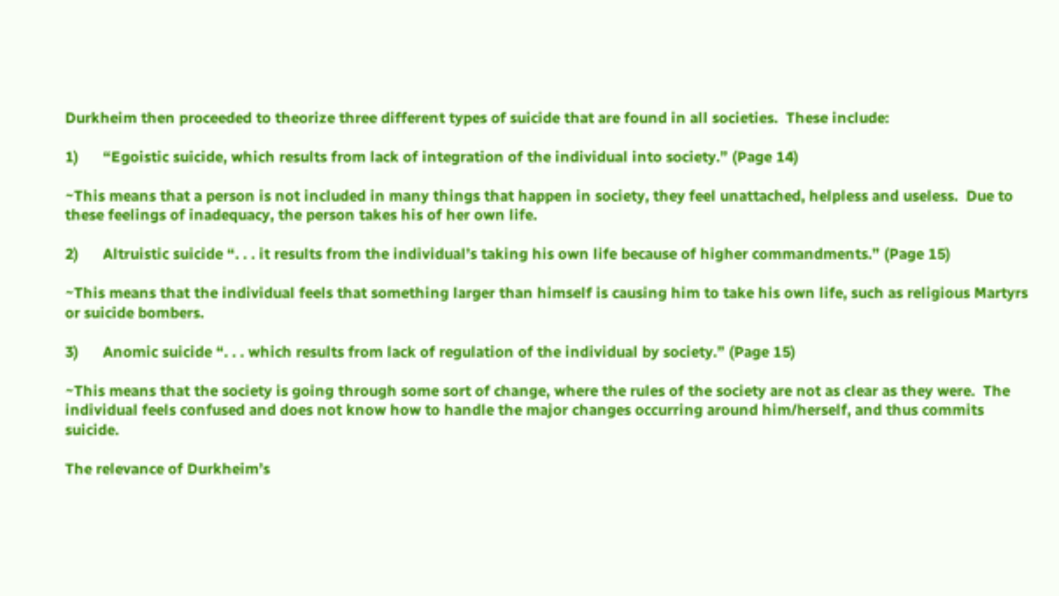Durkheim then proceeded to theorize three different types of suicide that are found in all societies.  These include:

1)      “Egoistic suicide, which results from lack of integration of the individual into society.” (Page 14)

~This means that a person is not included in many things that happen in society, they feel unattached, helpless and useless.  Due to these feelings of inadequacy, the person takes his of her own life.

2)      Altruistic suicide “. . . it results from the individual’s taking his own life because of higher commandments.” (Page 15)

~This means that the individual feels that something larger than himself is causing him to take his own life, such as religious Martyrs or suicide bombers.

3)      Anomic suicide “. . . which results from lack of regulation of the individual by society.” (Page 15)

~This means that the society is going through some sort of change, where the rules of the society are not as clear as they were.  The individual feels confused and does not know how to handle the major changes occurring around him/herself, and thus commits suicide.

The relevance of Durkheim’s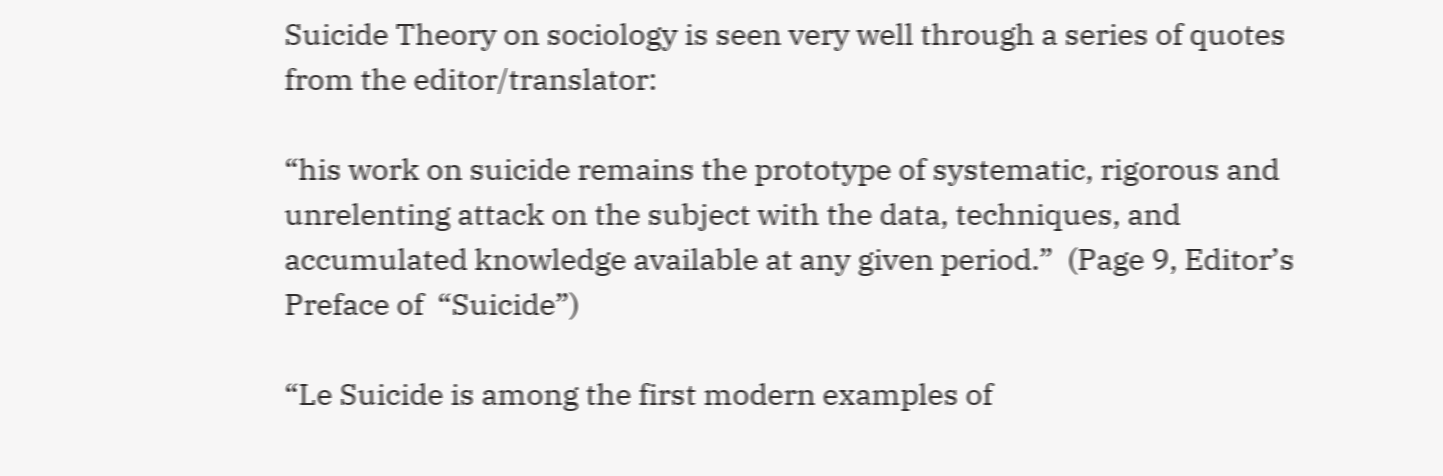Suicide Theory on sociology is seen very well through a series of quotes from the editor/translator:

“his work on suicide remains the prototype of systematic, rigorous and unrelenting attack on the subject with the data, techniques, and accumulated knowledge available at any given period.”  (Page 9, Editor’s Preface of  “Suicide”)

“Le Suicide is among the first modern examples of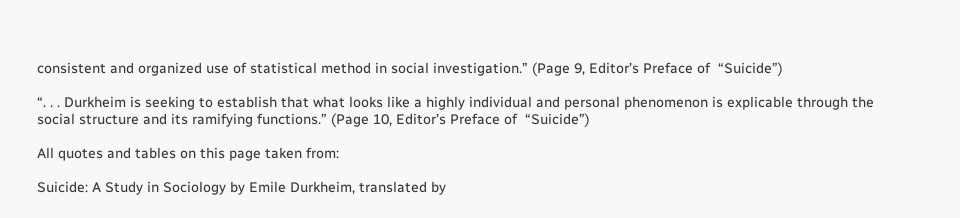consistent and organized use of statistical method in social investigation.” (Page 9, Editor’s Preface of  “Suicide”)

“. . . Durkheim is seeking to establish that what looks like a highly individual and personal phenomenon is explicable through the social structure and its ramifying functions.” (Page 10, Editor’s Preface of  “Suicide”)

All quotes and tables on this page taken from:

Suicide: A Study in Sociology by Emile Durkheim, translated by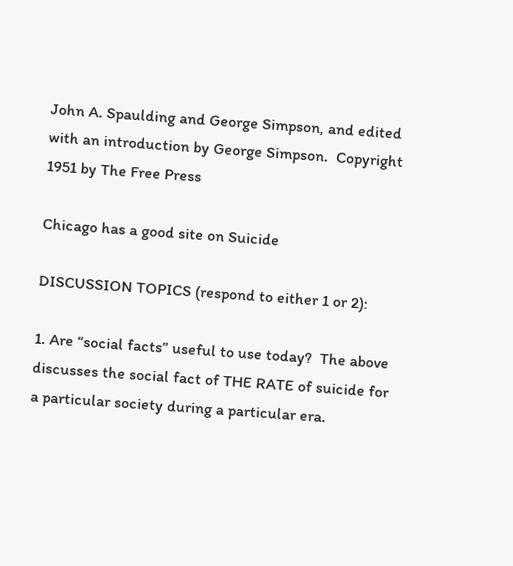John A. Spaulding and George Simpson, and edited with an introduction by George Simpson.  Copyright 1951 by The Free Press

Chicago has a good site on Suicide

DISCUSSION TOPICS (respond to either 1 or 2):

1. Are “social facts” useful to use today?  The above discusses the social fact of THE RATE of suicide for a particular society during a particular era.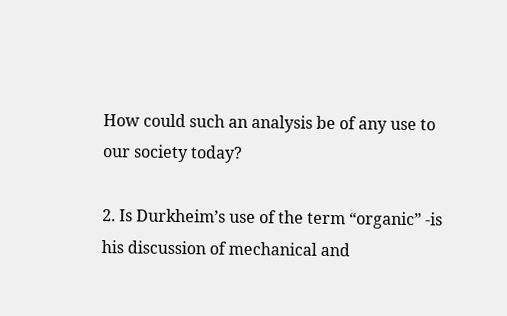How could such an analysis be of any use to our society today?

2. Is Durkheim’s use of the term “organic” -is his discussion of mechanical and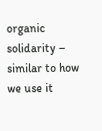organic solidarity – similar to how we use it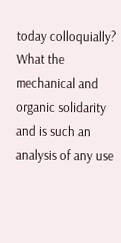today colloquially? What the mechanical and organic solidarity and is such an analysis of any use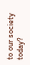to our society today?